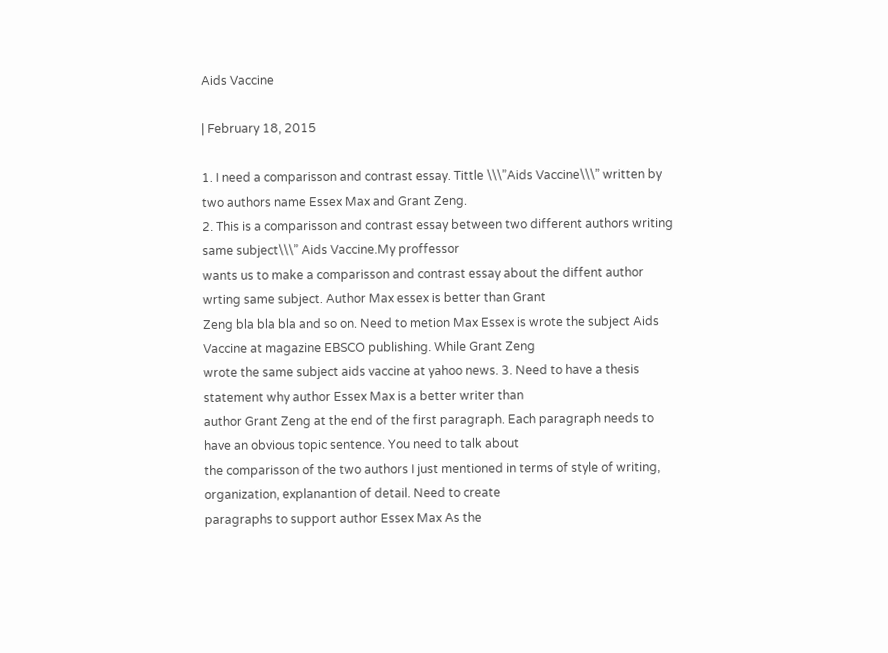Aids Vaccine

| February 18, 2015

1. I need a comparisson and contrast essay. Tittle \\\”Aids Vaccine\\\” written by two authors name Essex Max and Grant Zeng.
2. This is a comparisson and contrast essay between two different authors writing same subject\\\” Aids Vaccine.My proffessor
wants us to make a comparisson and contrast essay about the diffent author wrting same subject. Author Max essex is better than Grant
Zeng bla bla bla and so on. Need to metion Max Essex is wrote the subject Aids Vaccine at magazine EBSCO publishing. While Grant Zeng
wrote the same subject aids vaccine at yahoo news. 3. Need to have a thesis statement why author Essex Max is a better writer than
author Grant Zeng at the end of the first paragraph. Each paragraph needs to have an obvious topic sentence. You need to talk about
the comparisson of the two authors I just mentioned in terms of style of writing, organization, explanantion of detail. Need to create
paragraphs to support author Essex Max As the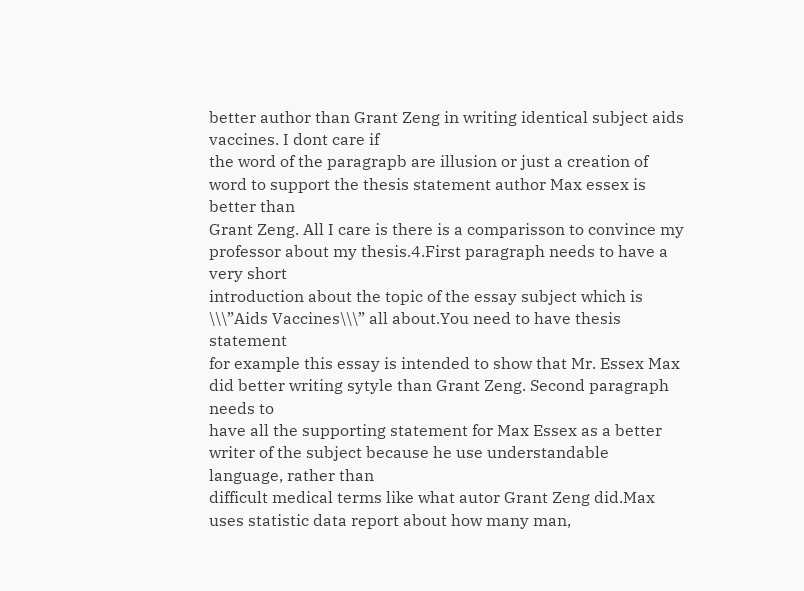better author than Grant Zeng in writing identical subject aids vaccines. I dont care if
the word of the paragrapb are illusion or just a creation of word to support the thesis statement author Max essex is better than
Grant Zeng. All I care is there is a comparisson to convince my professor about my thesis.4.First paragraph needs to have a very short
introduction about the topic of the essay subject which is \\\”Aids Vaccines\\\” all about.You need to have thesis statement
for example this essay is intended to show that Mr. Essex Max did better writing sytyle than Grant Zeng. Second paragraph needs to
have all the supporting statement for Max Essex as a better writer of the subject because he use understandable language, rather than
difficult medical terms like what autor Grant Zeng did.Max uses statistic data report about how many man,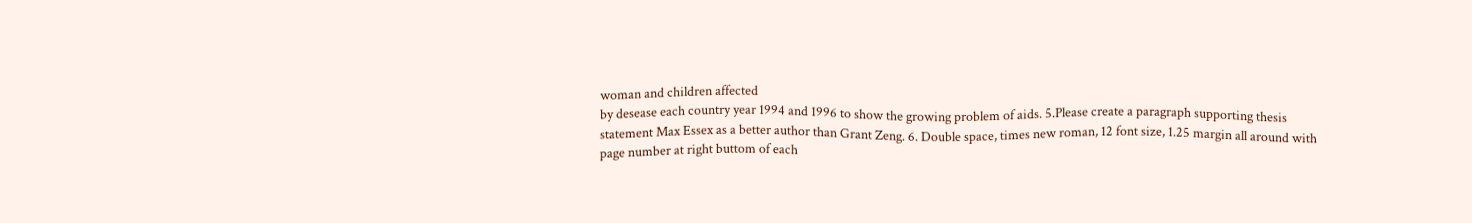woman and children affected
by desease each country year 1994 and 1996 to show the growing problem of aids. 5.Please create a paragraph supporting thesis
statement Max Essex as a better author than Grant Zeng. 6. Double space, times new roman, 12 font size, 1.25 margin all around with
page number at right buttom of each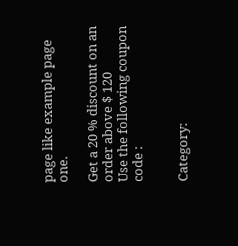page like example page one.

Get a 20 % discount on an order above $ 120
Use the following coupon code :


Category: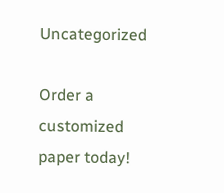Uncategorized

Order a customized paper today!